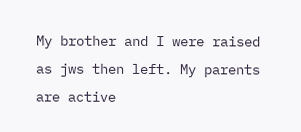My brother and I were raised as jws then left. My parents are active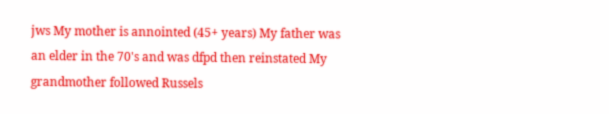jws My mother is annointed (45+ years) My father was an elder in the 70's and was dfpd then reinstated My grandmother followed Russels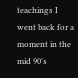teachings I went back for a moment in the mid 90's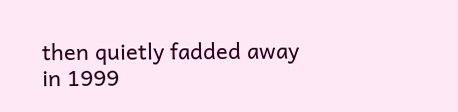then quietly fadded away in 1999